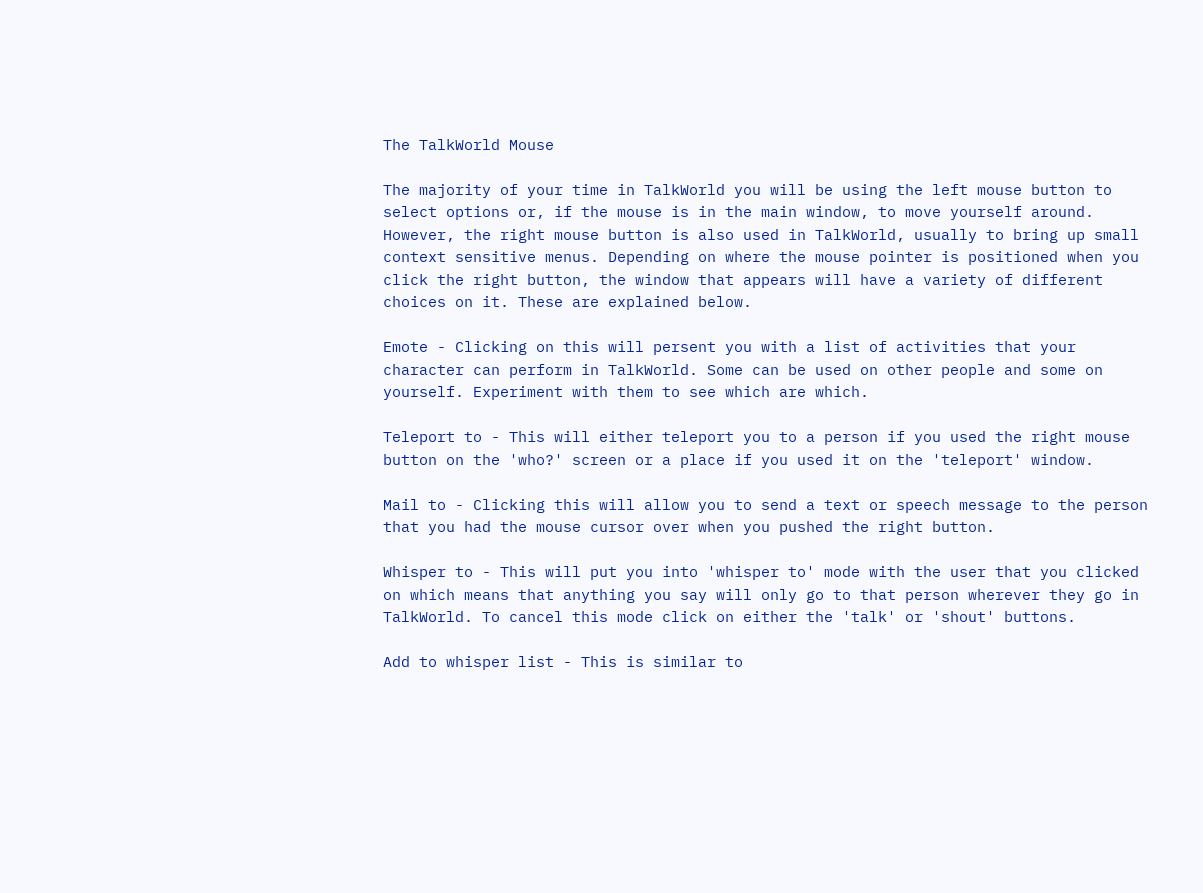The TalkWorld Mouse

The majority of your time in TalkWorld you will be using the left mouse button to select options or, if the mouse is in the main window, to move yourself around. However, the right mouse button is also used in TalkWorld, usually to bring up small context sensitive menus. Depending on where the mouse pointer is positioned when you click the right button, the window that appears will have a variety of different choices on it. These are explained below.

Emote - Clicking on this will persent you with a list of activities that your character can perform in TalkWorld. Some can be used on other people and some on yourself. Experiment with them to see which are which.

Teleport to - This will either teleport you to a person if you used the right mouse button on the 'who?' screen or a place if you used it on the 'teleport' window.

Mail to - Clicking this will allow you to send a text or speech message to the person that you had the mouse cursor over when you pushed the right button.

Whisper to - This will put you into 'whisper to' mode with the user that you clicked on which means that anything you say will only go to that person wherever they go in TalkWorld. To cancel this mode click on either the 'talk' or 'shout' buttons.

Add to whisper list - This is similar to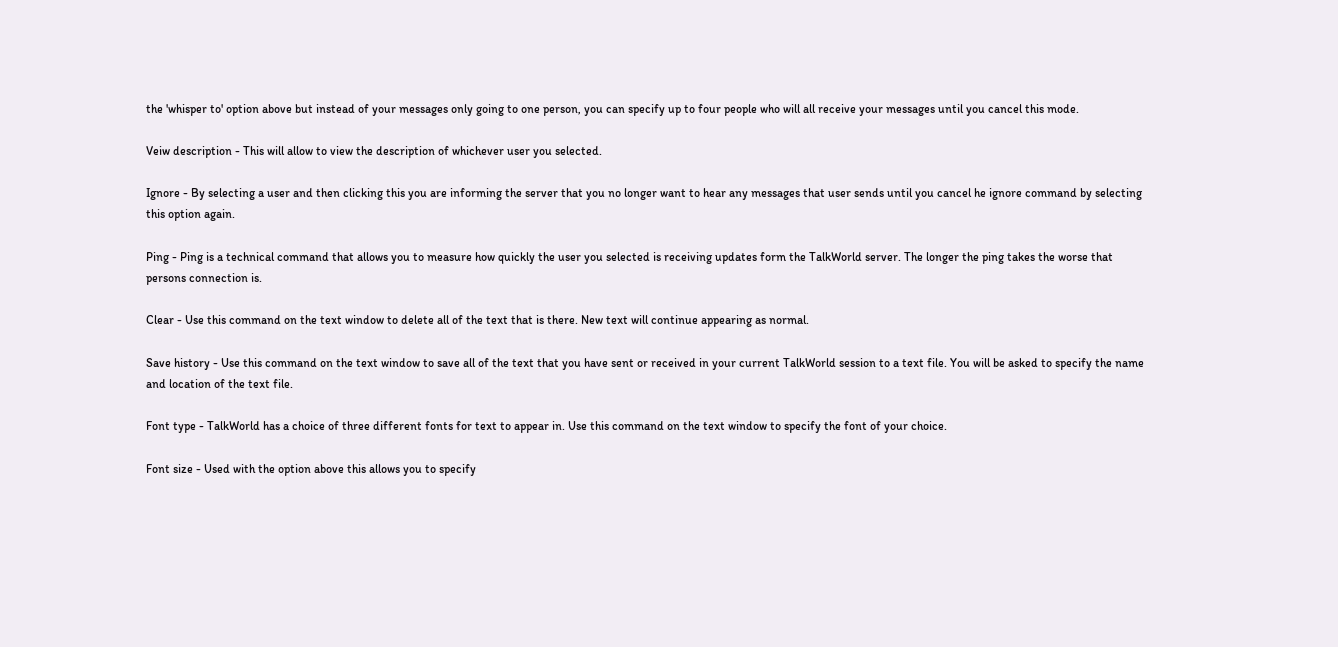the 'whisper to' option above but instead of your messages only going to one person, you can specify up to four people who will all receive your messages until you cancel this mode.

Veiw description - This will allow to view the description of whichever user you selected.

Ignore - By selecting a user and then clicking this you are informing the server that you no longer want to hear any messages that user sends until you cancel he ignore command by selecting this option again.

Ping - Ping is a technical command that allows you to measure how quickly the user you selected is receiving updates form the TalkWorld server. The longer the ping takes the worse that persons connection is.

Clear - Use this command on the text window to delete all of the text that is there. New text will continue appearing as normal.

Save history - Use this command on the text window to save all of the text that you have sent or received in your current TalkWorld session to a text file. You will be asked to specify the name and location of the text file.

Font type - TalkWorld has a choice of three different fonts for text to appear in. Use this command on the text window to specify the font of your choice.

Font size - Used with the option above this allows you to specify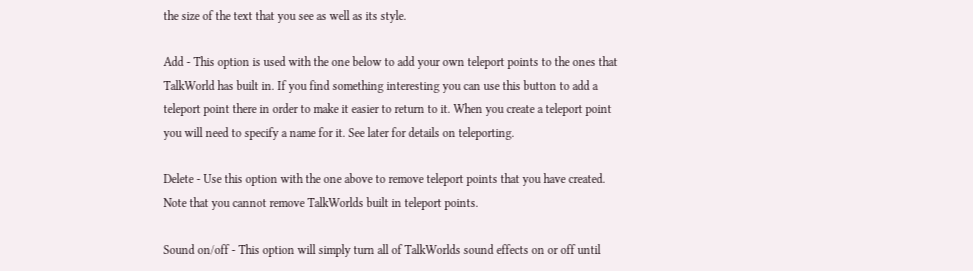the size of the text that you see as well as its style.

Add - This option is used with the one below to add your own teleport points to the ones that TalkWorld has built in. If you find something interesting you can use this button to add a teleport point there in order to make it easier to return to it. When you create a teleport point you will need to specify a name for it. See later for details on teleporting.

Delete - Use this option with the one above to remove teleport points that you have created. Note that you cannot remove TalkWorlds built in teleport points.

Sound on/off - This option will simply turn all of TalkWorlds sound effects on or off until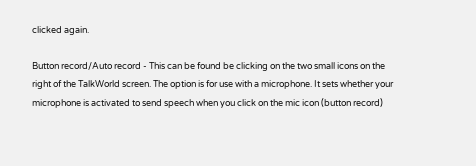clicked again.

Button record/Auto record - This can be found be clicking on the two small icons on the right of the TalkWorld screen. The option is for use with a microphone. It sets whether your microphone is activated to send speech when you click on the mic icon (button record)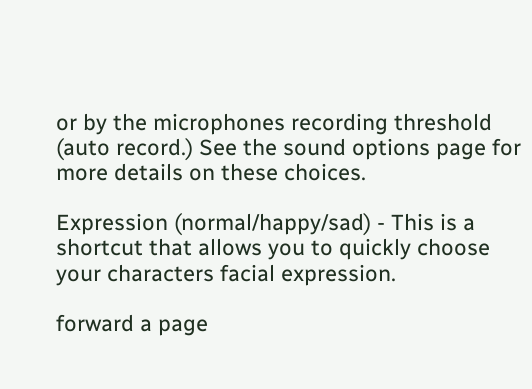or by the microphones recording threshold (auto record.) See the sound options page for more details on these choices.

Expression (normal/happy/sad) - This is a shortcut that allows you to quickly choose your characters facial expression.

forward a page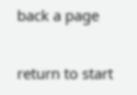back a page

return to start